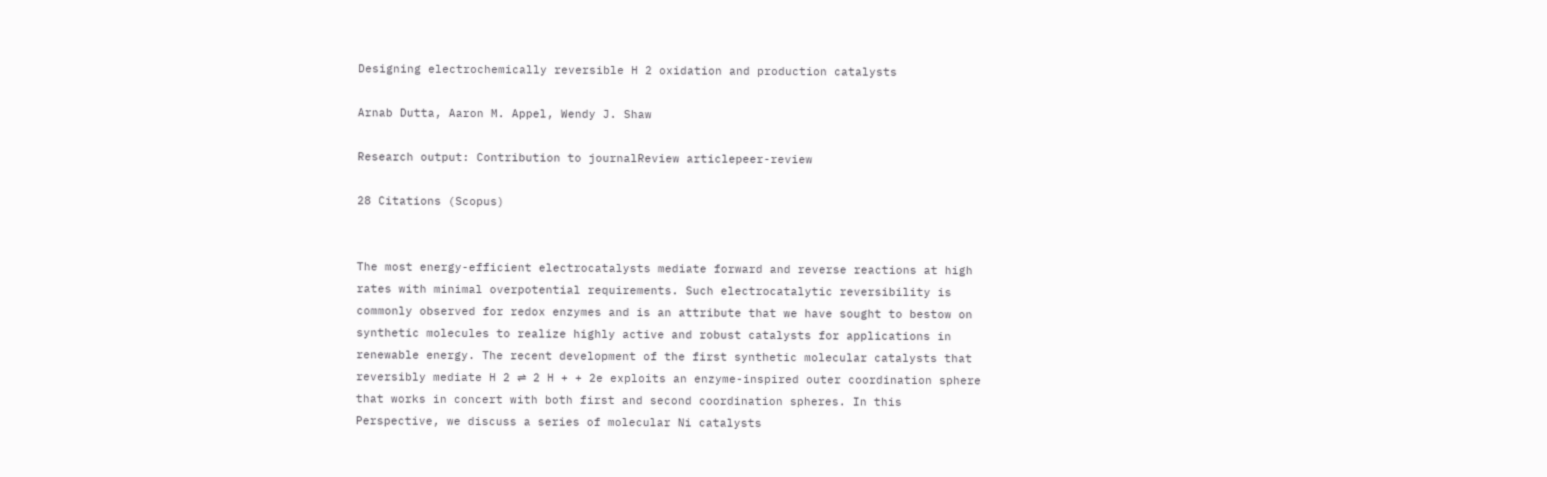Designing electrochemically reversible H 2 oxidation and production catalysts

Arnab Dutta, Aaron M. Appel, Wendy J. Shaw

Research output: Contribution to journalReview articlepeer-review

28 Citations (Scopus)


The most energy-efficient electrocatalysts mediate forward and reverse reactions at high rates with minimal overpotential requirements. Such electrocatalytic reversibility is commonly observed for redox enzymes and is an attribute that we have sought to bestow on synthetic molecules to realize highly active and robust catalysts for applications in renewable energy. The recent development of the first synthetic molecular catalysts that reversibly mediate H 2 ⇌ 2 H + + 2e exploits an enzyme-inspired outer coordination sphere that works in concert with both first and second coordination spheres. In this Perspective, we discuss a series of molecular Ni catalysts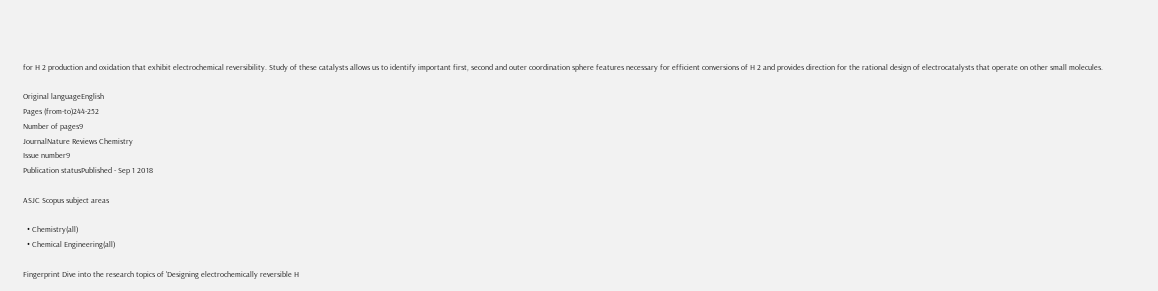for H 2 production and oxidation that exhibit electrochemical reversibility. Study of these catalysts allows us to identify important first, second and outer coordination sphere features necessary for efficient conversions of H 2 and provides direction for the rational design of electrocatalysts that operate on other small molecules.

Original languageEnglish
Pages (from-to)244-252
Number of pages9
JournalNature Reviews Chemistry
Issue number9
Publication statusPublished - Sep 1 2018

ASJC Scopus subject areas

  • Chemistry(all)
  • Chemical Engineering(all)

Fingerprint Dive into the research topics of 'Designing electrochemically reversible H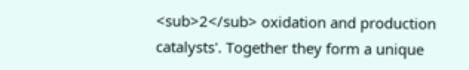<sub>2</sub> oxidation and production catalysts'. Together they form a unique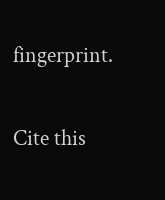fingerprint.

Cite this